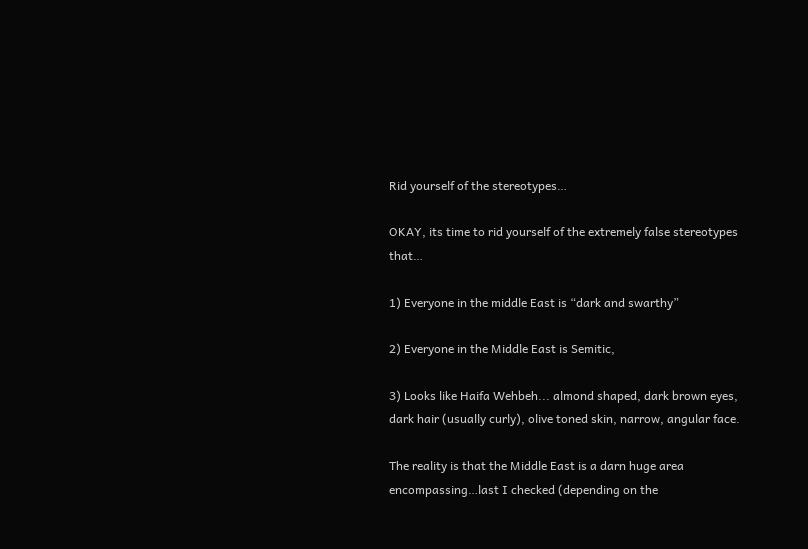Rid yourself of the stereotypes…

OKAY, its time to rid yourself of the extremely false stereotypes that…

1) Everyone in the middle East is “dark and swarthy”

2) Everyone in the Middle East is Semitic,

3) Looks like Haifa Wehbeh... almond shaped, dark brown eyes, dark hair (usually curly), olive toned skin, narrow, angular face.

The reality is that the Middle East is a darn huge area encompassing…last I checked (depending on the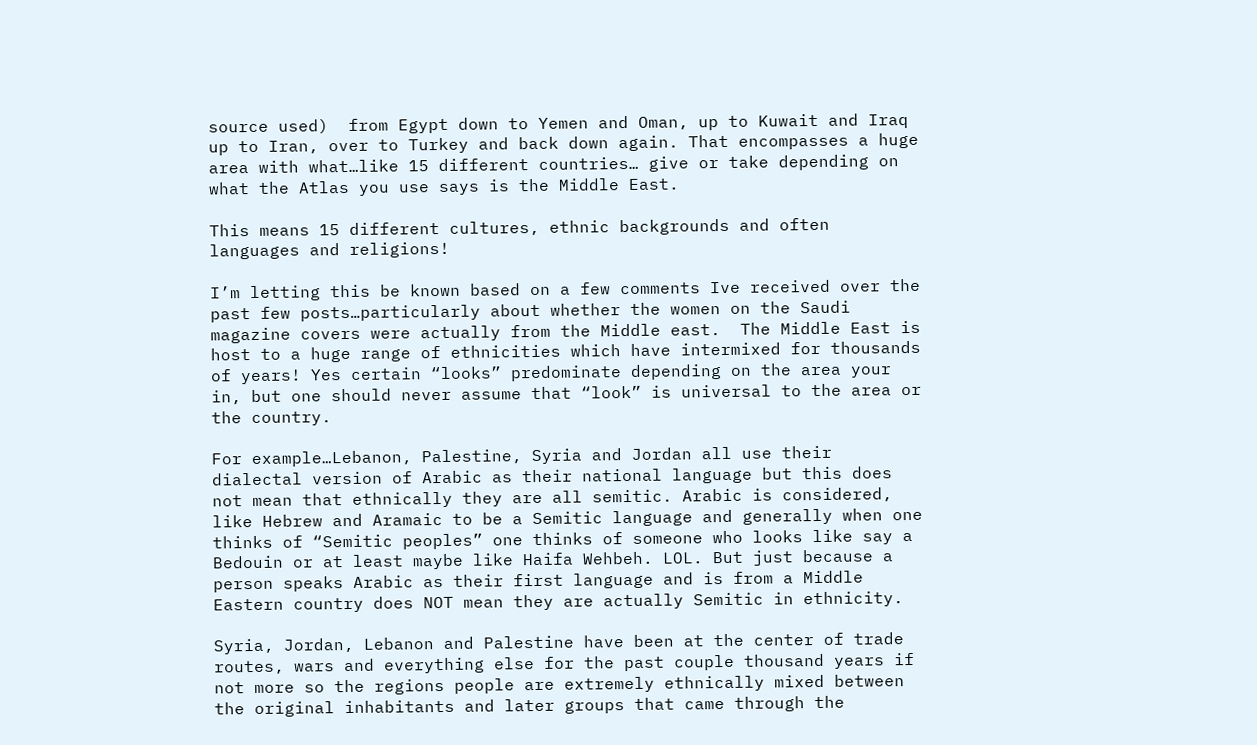source used)  from Egypt down to Yemen and Oman, up to Kuwait and Iraq up to Iran, over to Turkey and back down again. That encompasses a huge area with what…like 15 different countries… give or take depending on what the Atlas you use says is the Middle East.

This means 15 different cultures, ethnic backgrounds and often languages and religions!

I’m letting this be known based on a few comments Ive received over the past few posts…particularly about whether the women on the Saudi magazine covers were actually from the Middle east.  The Middle East is host to a huge range of ethnicities which have intermixed for thousands of years! Yes certain “looks” predominate depending on the area your in, but one should never assume that “look” is universal to the area or the country.

For example…Lebanon, Palestine, Syria and Jordan all use their dialectal version of Arabic as their national language but this does not mean that ethnically they are all semitic. Arabic is considered, like Hebrew and Aramaic to be a Semitic language and generally when one thinks of “Semitic peoples” one thinks of someone who looks like say a Bedouin or at least maybe like Haifa Wehbeh. LOL. But just because a person speaks Arabic as their first language and is from a Middle Eastern country does NOT mean they are actually Semitic in ethnicity.

Syria, Jordan, Lebanon and Palestine have been at the center of trade routes, wars and everything else for the past couple thousand years if not more so the regions people are extremely ethnically mixed between the original inhabitants and later groups that came through the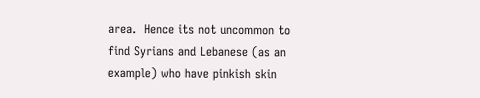area.  Hence its not uncommon to find Syrians and Lebanese (as an example) who have pinkish skin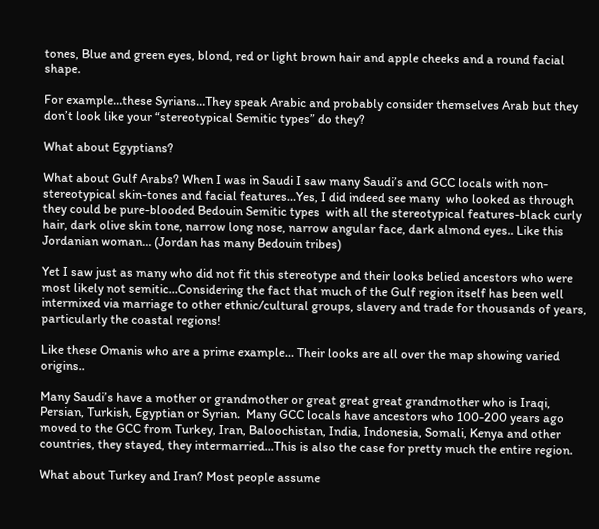tones, Blue and green eyes, blond, red or light brown hair and apple cheeks and a round facial shape.

For example…these Syrians…They speak Arabic and probably consider themselves Arab but they don’t look like your “stereotypical Semitic types” do they?

What about Egyptians?

What about Gulf Arabs? When I was in Saudi I saw many Saudi’s and GCC locals with non-stereotypical skin-tones and facial features…Yes, I did indeed see many  who looked as through they could be pure-blooded Bedouin Semitic types  with all the stereotypical features-black curly hair, dark olive skin tone, narrow long nose, narrow angular face, dark almond eyes.. Like this Jordanian woman… (Jordan has many Bedouin tribes)

Yet I saw just as many who did not fit this stereotype and their looks belied ancestors who were most likely not semitic…Considering the fact that much of the Gulf region itself has been well intermixed via marriage to other ethnic/cultural groups, slavery and trade for thousands of years, particularly the coastal regions!

Like these Omanis who are a prime example… Their looks are all over the map showing varied origins..

Many Saudi’s have a mother or grandmother or great great great grandmother who is Iraqi, Persian, Turkish, Egyptian or Syrian.  Many GCC locals have ancestors who 100-200 years ago moved to the GCC from Turkey, Iran, Baloochistan, India, Indonesia, Somali, Kenya and other countries, they stayed, they intermarried…This is also the case for pretty much the entire region.

What about Turkey and Iran? Most people assume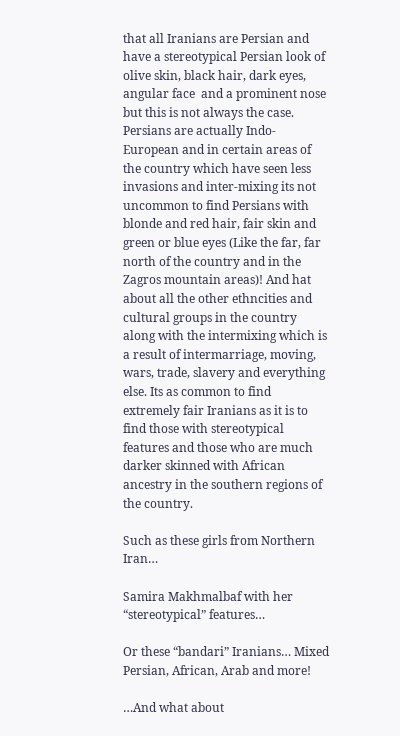that all Iranians are Persian and have a stereotypical Persian look of olive skin, black hair, dark eyes, angular face  and a prominent nose but this is not always the case. Persians are actually Indo-European and in certain areas of the country which have seen less invasions and inter-mixing its not uncommon to find Persians with blonde and red hair, fair skin and green or blue eyes (Like the far, far north of the country and in the Zagros mountain areas)! And hat about all the other ethncities and cultural groups in the country along with the intermixing which is a result of intermarriage, moving, wars, trade, slavery and everything else. Its as common to find extremely fair Iranians as it is to find those with stereotypical features and those who are much darker skinned with African ancestry in the southern regions of the country.

Such as these girls from Northern Iran…

Samira Makhmalbaf with her “stereotypical” features…

Or these “bandari” Iranians… Mixed Persian, African, Arab and more!

…And what about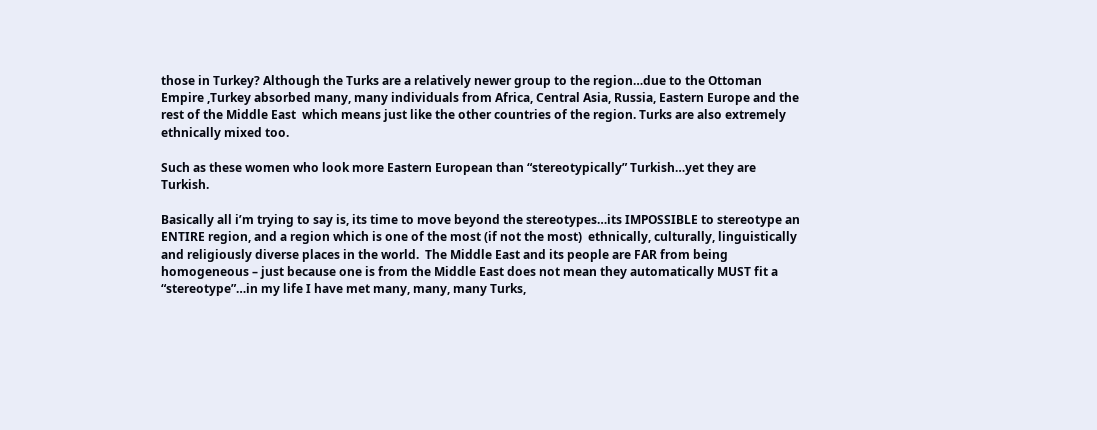those in Turkey? Although the Turks are a relatively newer group to the region…due to the Ottoman Empire ,Turkey absorbed many, many individuals from Africa, Central Asia, Russia, Eastern Europe and the rest of the Middle East  which means just like the other countries of the region. Turks are also extremely ethnically mixed too.

Such as these women who look more Eastern European than “stereotypically” Turkish…yet they are Turkish.

Basically all i’m trying to say is, its time to move beyond the stereotypes…its IMPOSSIBLE to stereotype an ENTIRE region, and a region which is one of the most (if not the most)  ethnically, culturally, linguistically and religiously diverse places in the world.  The Middle East and its people are FAR from being homogeneous – just because one is from the Middle East does not mean they automatically MUST fit a “stereotype”…in my life I have met many, many, many Turks,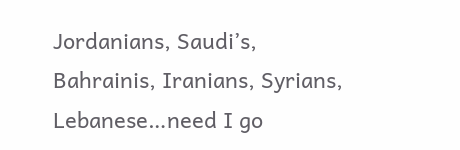Jordanians, Saudi’s, Bahrainis, Iranians, Syrians, Lebanese…need I go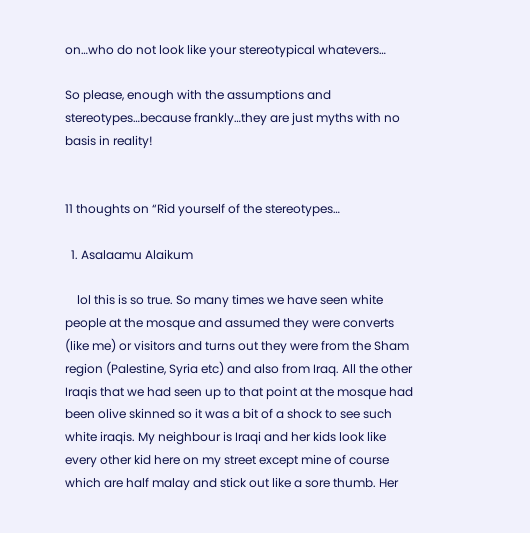on…who do not look like your stereotypical whatevers…

So please, enough with the assumptions and stereotypes…because frankly…they are just myths with no basis in reality!


11 thoughts on “Rid yourself of the stereotypes…

  1. Asalaamu Alaikum

    lol this is so true. So many times we have seen white people at the mosque and assumed they were converts (like me) or visitors and turns out they were from the Sham region (Palestine, Syria etc) and also from Iraq. All the other Iraqis that we had seen up to that point at the mosque had been olive skinned so it was a bit of a shock to see such white iraqis. My neighbour is Iraqi and her kids look like every other kid here on my street except mine of course which are half malay and stick out like a sore thumb. Her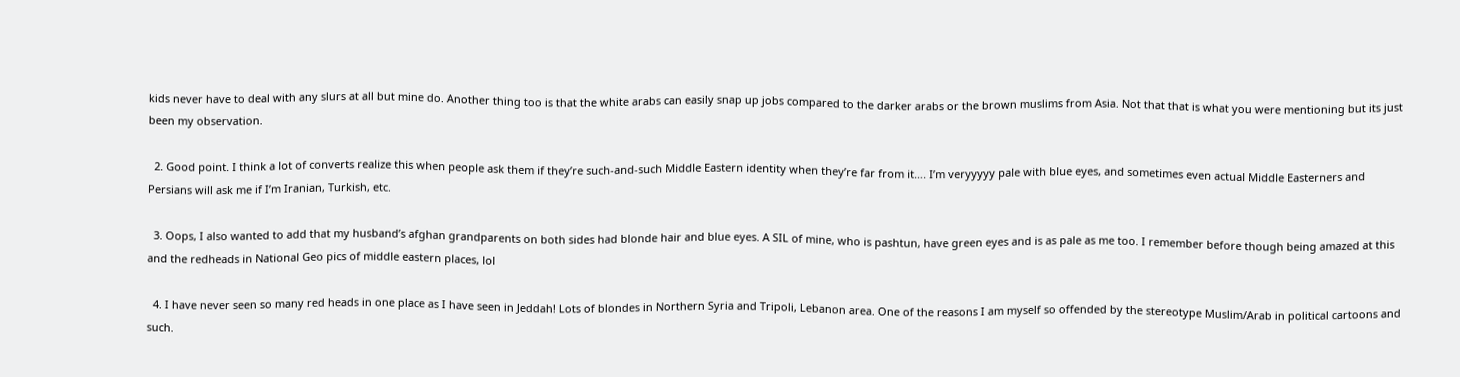kids never have to deal with any slurs at all but mine do. Another thing too is that the white arabs can easily snap up jobs compared to the darker arabs or the brown muslims from Asia. Not that that is what you were mentioning but its just been my observation.

  2. Good point. I think a lot of converts realize this when people ask them if they’re such-and-such Middle Eastern identity when they’re far from it…. I’m veryyyyy pale with blue eyes, and sometimes even actual Middle Easterners and Persians will ask me if I’m Iranian, Turkish, etc.

  3. Oops, I also wanted to add that my husband’s afghan grandparents on both sides had blonde hair and blue eyes. A SIL of mine, who is pashtun, have green eyes and is as pale as me too. I remember before though being amazed at this and the redheads in National Geo pics of middle eastern places, lol

  4. I have never seen so many red heads in one place as I have seen in Jeddah! Lots of blondes in Northern Syria and Tripoli, Lebanon area. One of the reasons I am myself so offended by the stereotype Muslim/Arab in political cartoons and such.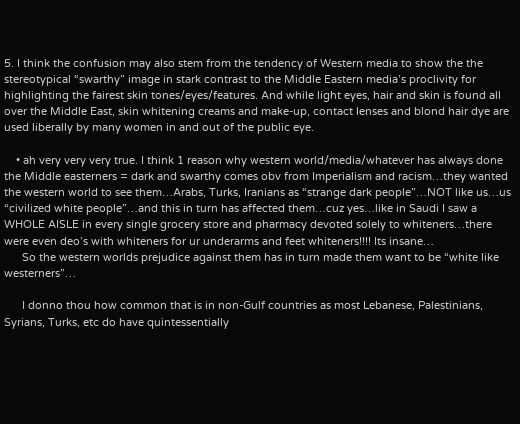5. I think the confusion may also stem from the tendency of Western media to show the the stereotypical “swarthy” image in stark contrast to the Middle Eastern media’s proclivity for highlighting the fairest skin tones/eyes/features. And while light eyes, hair and skin is found all over the Middle East, skin whitening creams and make-up, contact lenses and blond hair dye are used liberally by many women in and out of the public eye.

    • ah very very very true. I think 1 reason why western world/media/whatever has always done the Middle easterners = dark and swarthy comes obv from Imperialism and racism…they wanted the western world to see them…Arabs, Turks, Iranians as “strange dark people”…NOT like us…us “civilized white people”…and this in turn has affected them…cuz yes…like in Saudi I saw a WHOLE AISLE in every single grocery store and pharmacy devoted solely to whiteners…there were even deo’s with whiteners for ur underarms and feet whiteners!!!! Its insane…
      So the western worlds prejudice against them has in turn made them want to be “white like westerners”…

      I donno thou how common that is in non-Gulf countries as most Lebanese, Palestinians, Syrians, Turks, etc do have quintessentially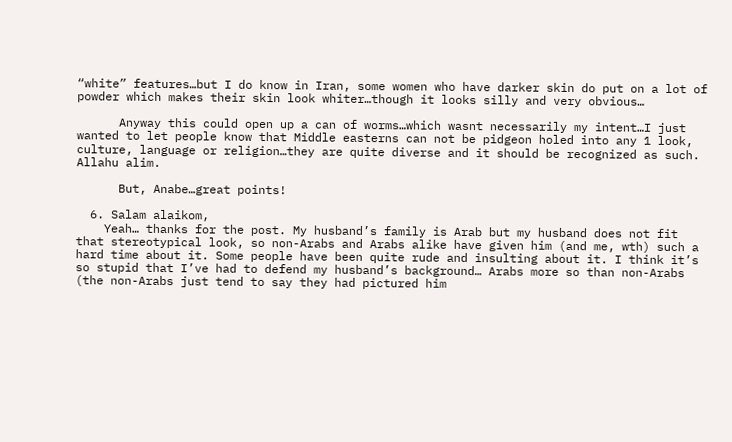“white” features…but I do know in Iran, some women who have darker skin do put on a lot of powder which makes their skin look whiter…though it looks silly and very obvious…

      Anyway this could open up a can of worms…which wasnt necessarily my intent…I just wanted to let people know that Middle easterns can not be pidgeon holed into any 1 look, culture, language or religion…they are quite diverse and it should be recognized as such. Allahu alim.

      But, Anabe…great points!

  6. Salam alaikom,
    Yeah… thanks for the post. My husband’s family is Arab but my husband does not fit that stereotypical look, so non-Arabs and Arabs alike have given him (and me, wth) such a hard time about it. Some people have been quite rude and insulting about it. I think it’s so stupid that I’ve had to defend my husband’s background… Arabs more so than non-Arabs (the non-Arabs just tend to say they had pictured him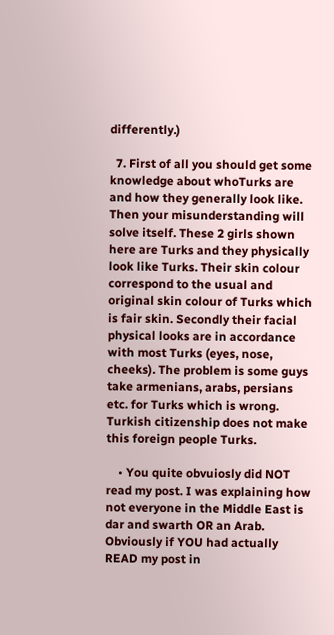differently.)

  7. First of all you should get some knowledge about whoTurks are and how they generally look like. Then your misunderstanding will solve itself. These 2 girls shown here are Turks and they physically look like Turks. Their skin colour correspond to the usual and original skin colour of Turks which is fair skin. Secondly their facial physical looks are in accordance with most Turks (eyes, nose, cheeks). The problem is some guys take armenians, arabs, persians etc. for Turks which is wrong. Turkish citizenship does not make this foreign people Turks.

    • You quite obvuiosly did NOT read my post. I was explaining how not everyone in the Middle East is dar and swarth OR an Arab. Obviously if YOU had actually READ my post in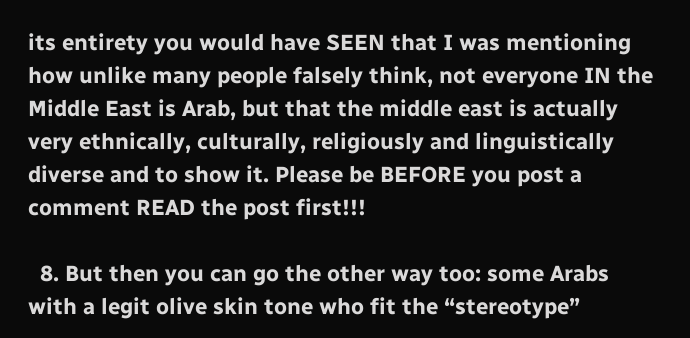its entirety you would have SEEN that I was mentioning how unlike many people falsely think, not everyone IN the Middle East is Arab, but that the middle east is actually very ethnically, culturally, religiously and linguistically diverse and to show it. Please be BEFORE you post a comment READ the post first!!!

  8. But then you can go the other way too: some Arabs with a legit olive skin tone who fit the “stereotype”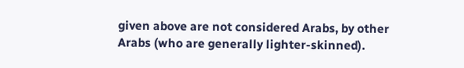given above are not considered Arabs, by other Arabs (who are generally lighter-skinned).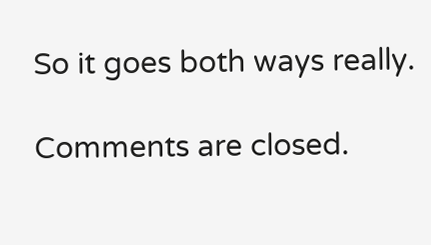So it goes both ways really.

Comments are closed.